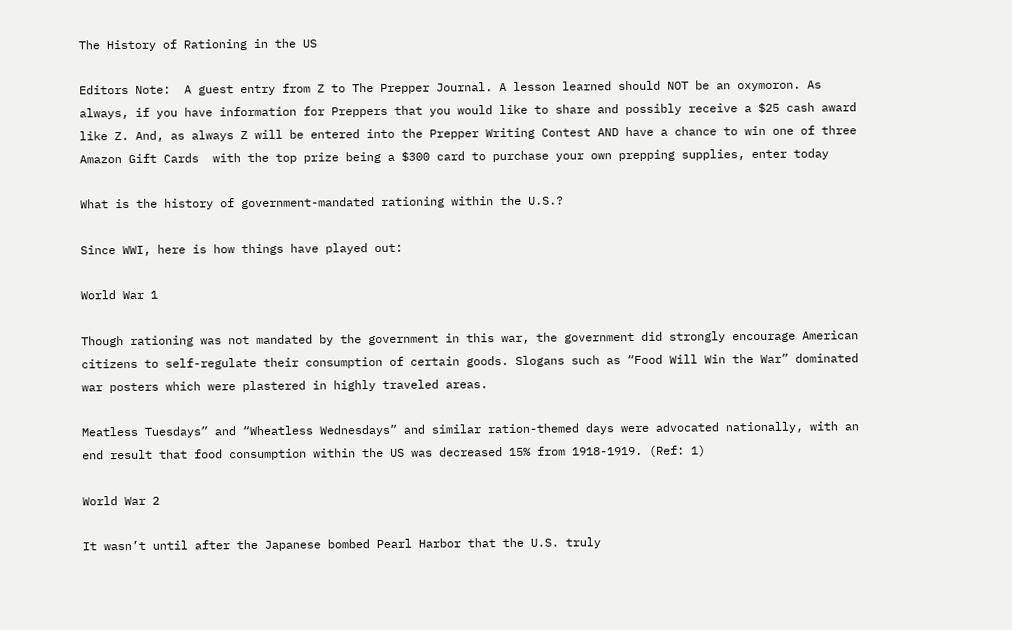The History of Rationing in the US

Editors Note:  A guest entry from Z to The Prepper Journal. A lesson learned should NOT be an oxymoron. As always, if you have information for Preppers that you would like to share and possibly receive a $25 cash award like Z. And, as always Z will be entered into the Prepper Writing Contest AND have a chance to win one of three Amazon Gift Cards  with the top prize being a $300 card to purchase your own prepping supplies, enter today

What is the history of government-mandated rationing within the U.S.?

Since WWI, here is how things have played out:

World War 1

Though rationing was not mandated by the government in this war, the government did strongly encourage American citizens to self-regulate their consumption of certain goods. Slogans such as “Food Will Win the War” dominated war posters which were plastered in highly traveled areas.

Meatless Tuesdays” and “Wheatless Wednesdays” and similar ration-themed days were advocated nationally, with an end result that food consumption within the US was decreased 15% from 1918-1919. (Ref: 1)

World War 2

It wasn’t until after the Japanese bombed Pearl Harbor that the U.S. truly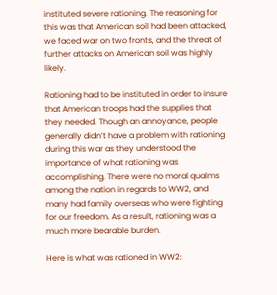instituted severe rationing. The reasoning for this was that American soil had been attacked, we faced war on two fronts, and the threat of further attacks on American soil was highly likely.

Rationing had to be instituted in order to insure that American troops had the supplies that they needed. Though an annoyance, people generally didn’t have a problem with rationing during this war as they understood the importance of what rationing was accomplishing. There were no moral qualms among the nation in regards to WW2, and many had family overseas who were fighting for our freedom. As a result, rationing was a much more bearable burden.

Here is what was rationed in WW2: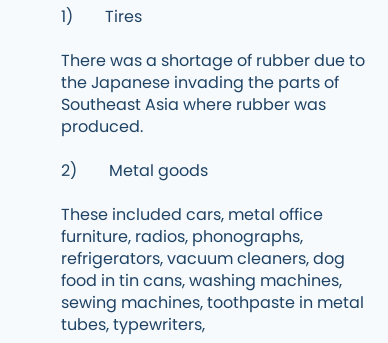1)        Tires

There was a shortage of rubber due to the Japanese invading the parts of Southeast Asia where rubber was produced.

2)        Metal goods

These included cars, metal office furniture, radios, phonographs, refrigerators, vacuum cleaners, dog food in tin cans, washing machines, sewing machines, toothpaste in metal tubes, typewriters,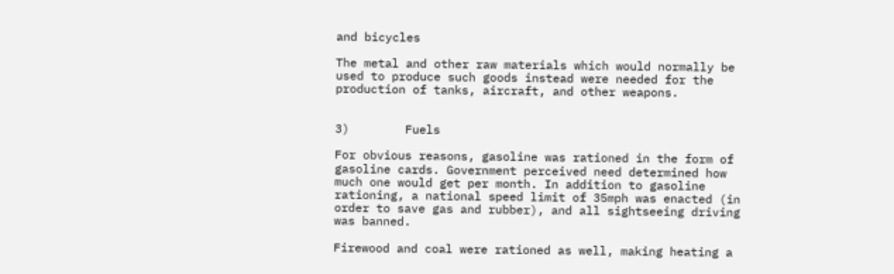and bicycles

The metal and other raw materials which would normally be used to produce such goods instead were needed for the production of tanks, aircraft, and other weapons.


3)        Fuels

For obvious reasons, gasoline was rationed in the form of gasoline cards. Government perceived need determined how much one would get per month. In addition to gasoline rationing, a national speed limit of 35mph was enacted (in order to save gas and rubber), and all sightseeing driving was banned.

Firewood and coal were rationed as well, making heating a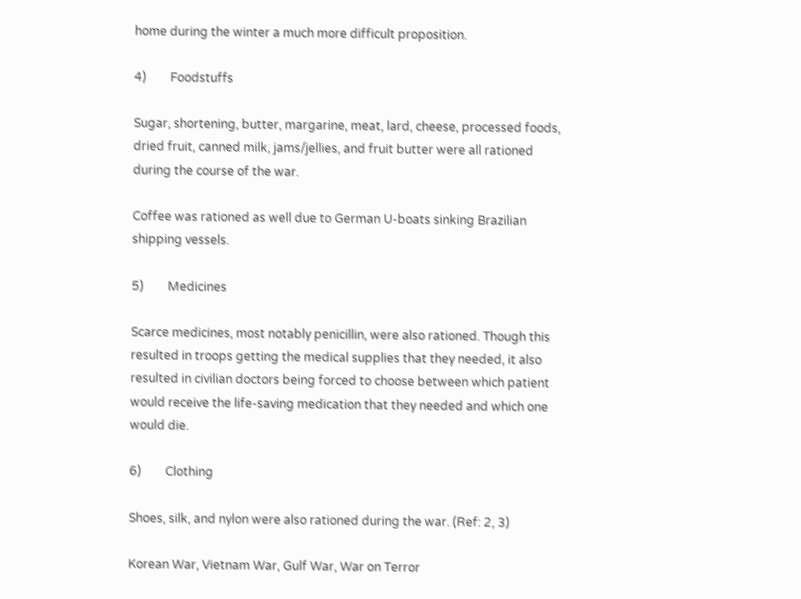home during the winter a much more difficult proposition.

4)        Foodstuffs

Sugar, shortening, butter, margarine, meat, lard, cheese, processed foods, dried fruit, canned milk, jams/jellies, and fruit butter were all rationed during the course of the war.

Coffee was rationed as well due to German U-boats sinking Brazilian shipping vessels.

5)        Medicines

Scarce medicines, most notably penicillin, were also rationed. Though this resulted in troops getting the medical supplies that they needed, it also resulted in civilian doctors being forced to choose between which patient would receive the life-saving medication that they needed and which one would die.

6)        Clothing

Shoes, silk, and nylon were also rationed during the war. (Ref: 2, 3)

Korean War, Vietnam War, Gulf War, War on Terror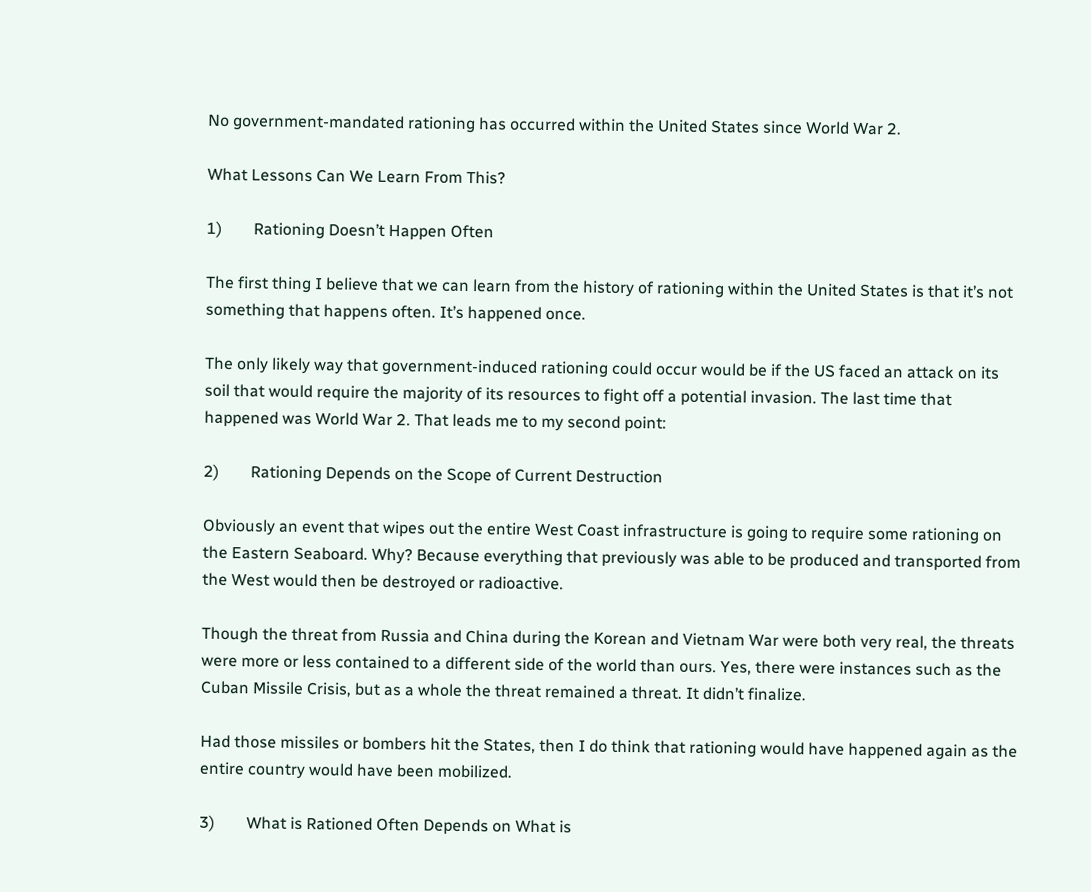No government-mandated rationing has occurred within the United States since World War 2.

What Lessons Can We Learn From This?

1)        Rationing Doesn’t Happen Often

The first thing I believe that we can learn from the history of rationing within the United States is that it’s not something that happens often. It’s happened once.

The only likely way that government-induced rationing could occur would be if the US faced an attack on its soil that would require the majority of its resources to fight off a potential invasion. The last time that happened was World War 2. That leads me to my second point:

2)        Rationing Depends on the Scope of Current Destruction

Obviously an event that wipes out the entire West Coast infrastructure is going to require some rationing on the Eastern Seaboard. Why? Because everything that previously was able to be produced and transported from the West would then be destroyed or radioactive.

Though the threat from Russia and China during the Korean and Vietnam War were both very real, the threats were more or less contained to a different side of the world than ours. Yes, there were instances such as the Cuban Missile Crisis, but as a whole the threat remained a threat. It didn’t finalize.

Had those missiles or bombers hit the States, then I do think that rationing would have happened again as the entire country would have been mobilized.

3)        What is Rationed Often Depends on What is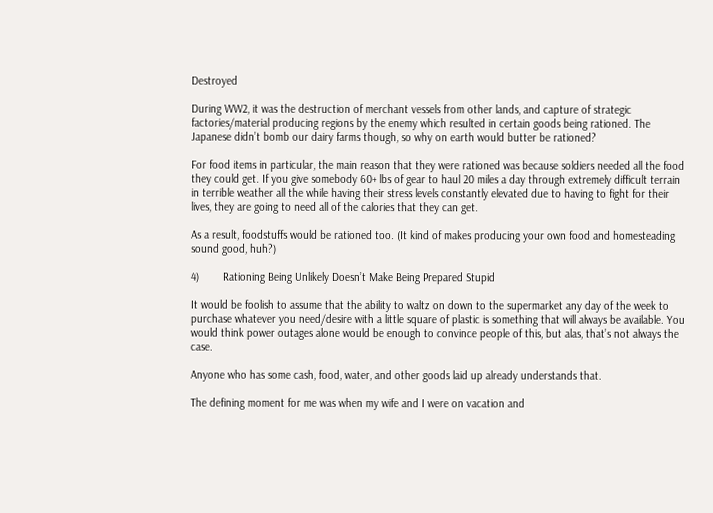Destroyed

During WW2, it was the destruction of merchant vessels from other lands, and capture of strategic factories/material producing regions by the enemy which resulted in certain goods being rationed. The Japanese didn’t bomb our dairy farms though, so why on earth would butter be rationed?

For food items in particular, the main reason that they were rationed was because soldiers needed all the food they could get. If you give somebody 60+ lbs of gear to haul 20 miles a day through extremely difficult terrain in terrible weather all the while having their stress levels constantly elevated due to having to fight for their lives, they are going to need all of the calories that they can get.

As a result, foodstuffs would be rationed too. (It kind of makes producing your own food and homesteading sound good, huh?)

4)        Rationing Being Unlikely Doesn’t Make Being Prepared Stupid

It would be foolish to assume that the ability to waltz on down to the supermarket any day of the week to purchase whatever you need/desire with a little square of plastic is something that will always be available. You would think power outages alone would be enough to convince people of this, but alas, that’s not always the case.

Anyone who has some cash, food, water, and other goods laid up already understands that.

The defining moment for me was when my wife and I were on vacation and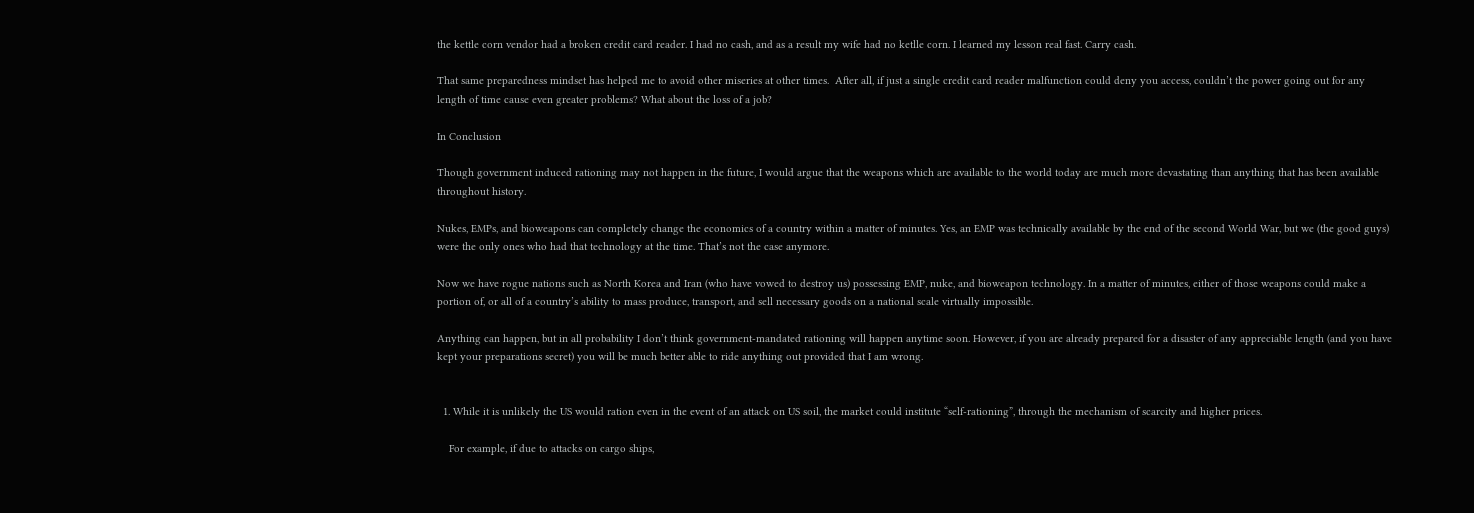the kettle corn vendor had a broken credit card reader. I had no cash, and as a result my wife had no ketlle corn. I learned my lesson real fast. Carry cash.

That same preparedness mindset has helped me to avoid other miseries at other times.  After all, if just a single credit card reader malfunction could deny you access, couldn’t the power going out for any length of time cause even greater problems? What about the loss of a job?

In Conclusion

Though government induced rationing may not happen in the future, I would argue that the weapons which are available to the world today are much more devastating than anything that has been available throughout history.

Nukes, EMPs, and bioweapons can completely change the economics of a country within a matter of minutes. Yes, an EMP was technically available by the end of the second World War, but we (the good guys) were the only ones who had that technology at the time. That’s not the case anymore.

Now we have rogue nations such as North Korea and Iran (who have vowed to destroy us) possessing EMP, nuke, and bioweapon technology. In a matter of minutes, either of those weapons could make a portion of, or all of a country’s ability to mass produce, transport, and sell necessary goods on a national scale virtually impossible.

Anything can happen, but in all probability I don’t think government-mandated rationing will happen anytime soon. However, if you are already prepared for a disaster of any appreciable length (and you have kept your preparations secret) you will be much better able to ride anything out provided that I am wrong.


  1. While it is unlikely the US would ration even in the event of an attack on US soil, the market could institute “self-rationing”, through the mechanism of scarcity and higher prices.

    For example, if due to attacks on cargo ships,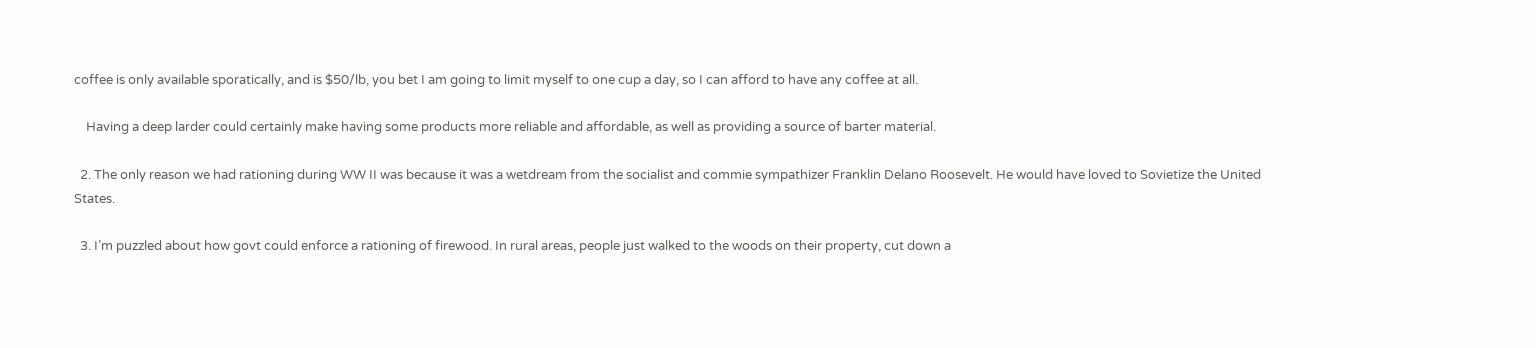coffee is only available sporatically, and is $50/lb, you bet I am going to limit myself to one cup a day, so I can afford to have any coffee at all.

    Having a deep larder could certainly make having some products more reliable and affordable, as well as providing a source of barter material.

  2. The only reason we had rationing during WW II was because it was a wetdream from the socialist and commie sympathizer Franklin Delano Roosevelt. He would have loved to Sovietize the United States.

  3. I’m puzzled about how govt could enforce a rationing of firewood. In rural areas, people just walked to the woods on their property, cut down a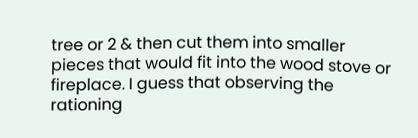tree or 2 & then cut them into smaller pieces that would fit into the wood stove or fireplace. I guess that observing the rationing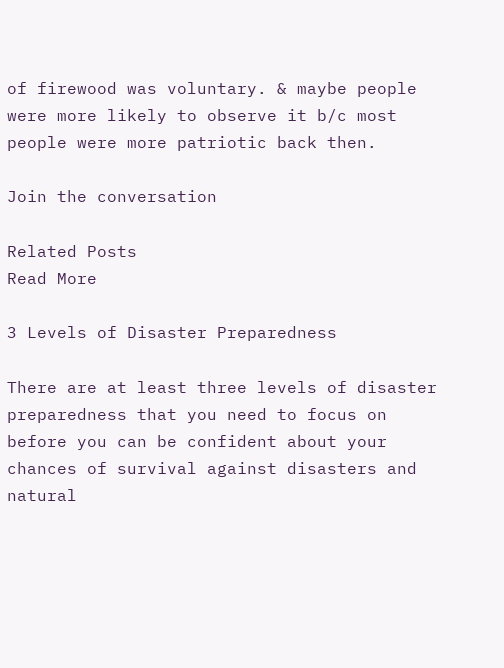of firewood was voluntary. & maybe people were more likely to observe it b/c most people were more patriotic back then.

Join the conversation

Related Posts
Read More

3 Levels of Disaster Preparedness

There are at least three levels of disaster preparedness that you need to focus on before you can be confident about your chances of survival against disasters and natural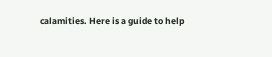calamities. Here is a guide to help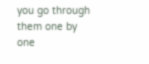you go through them one by one